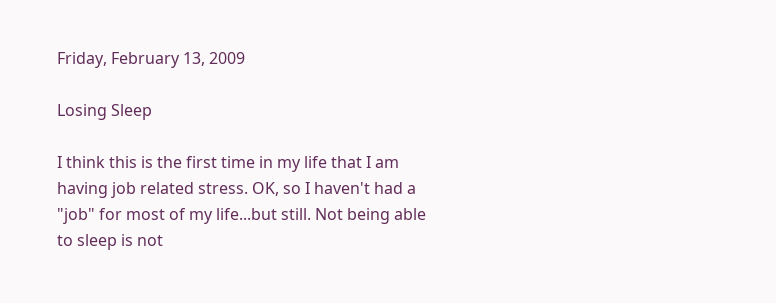Friday, February 13, 2009

Losing Sleep

I think this is the first time in my life that I am having job related stress. OK, so I haven't had a "job" for most of my life...but still. Not being able to sleep is not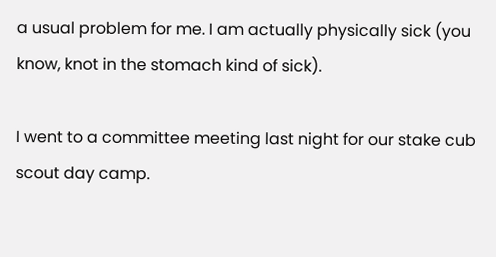a usual problem for me. I am actually physically sick (you know, knot in the stomach kind of sick).

I went to a committee meeting last night for our stake cub scout day camp.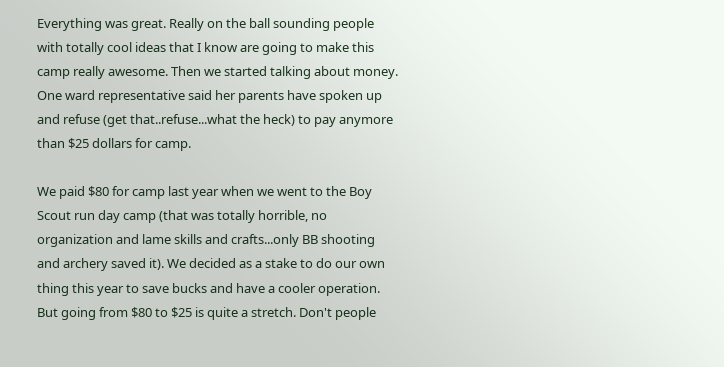Everything was great. Really on the ball sounding people with totally cool ideas that I know are going to make this camp really awesome. Then we started talking about money. One ward representative said her parents have spoken up and refuse (get that..refuse...what the heck) to pay anymore than $25 dollars for camp.

We paid $80 for camp last year when we went to the Boy Scout run day camp (that was totally horrible, no organization and lame skills and crafts...only BB shooting and archery saved it). We decided as a stake to do our own thing this year to save bucks and have a cooler operation. But going from $80 to $25 is quite a stretch. Don't people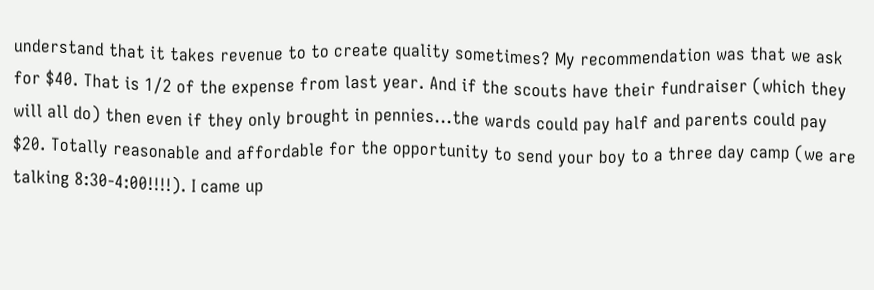understand that it takes revenue to to create quality sometimes? My recommendation was that we ask for $40. That is 1/2 of the expense from last year. And if the scouts have their fundraiser (which they will all do) then even if they only brought in pennies...the wards could pay half and parents could pay $20. Totally reasonable and affordable for the opportunity to send your boy to a three day camp (we are talking 8:30-4:00!!!!). I came up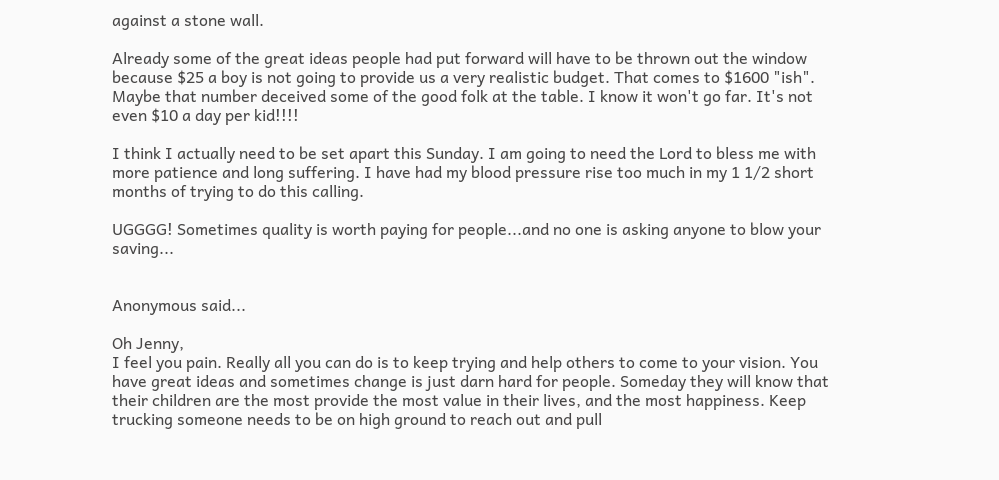against a stone wall.

Already some of the great ideas people had put forward will have to be thrown out the window because $25 a boy is not going to provide us a very realistic budget. That comes to $1600 "ish". Maybe that number deceived some of the good folk at the table. I know it won't go far. It's not even $10 a day per kid!!!!

I think I actually need to be set apart this Sunday. I am going to need the Lord to bless me with more patience and long suffering. I have had my blood pressure rise too much in my 1 1/2 short months of trying to do this calling.

UGGGG! Sometimes quality is worth paying for people...and no one is asking anyone to blow your saving...


Anonymous said...

Oh Jenny,
I feel you pain. Really all you can do is to keep trying and help others to come to your vision. You have great ideas and sometimes change is just darn hard for people. Someday they will know that their children are the most provide the most value in their lives, and the most happiness. Keep trucking someone needs to be on high ground to reach out and pull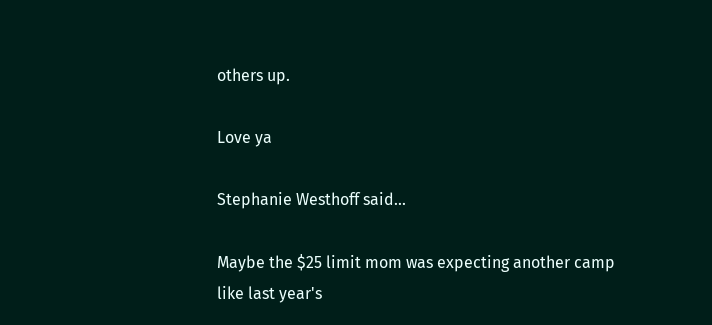others up.

Love ya

Stephanie Westhoff said...

Maybe the $25 limit mom was expecting another camp like last year's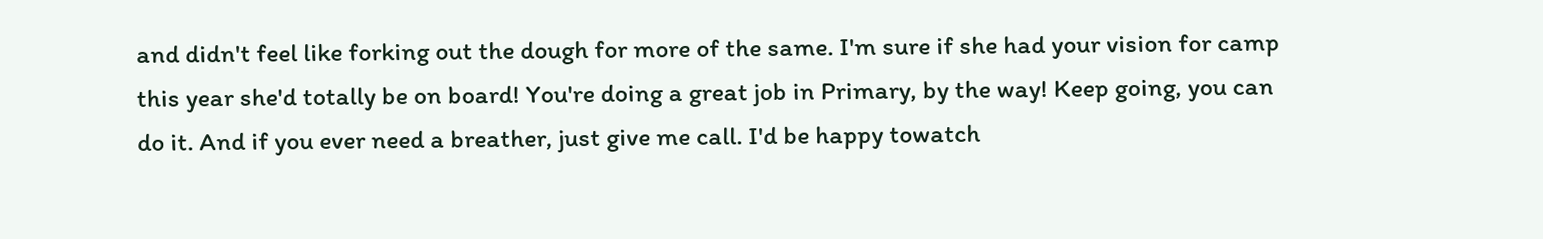and didn't feel like forking out the dough for more of the same. I'm sure if she had your vision for camp this year she'd totally be on board! You're doing a great job in Primary, by the way! Keep going, you can do it. And if you ever need a breather, just give me call. I'd be happy towatch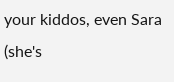your kiddos, even Sara (she's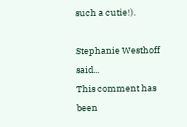such a cutie!).

Stephanie Westhoff said...
This comment has been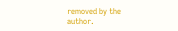removed by the author.